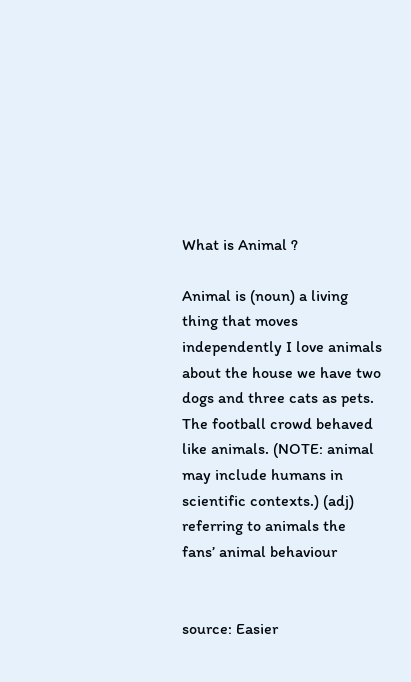What is Animal ?

Animal is (noun) a living thing that moves independently I love animals about the house we have two dogs and three cats as pets. The football crowd behaved like animals. (NOTE: animal may include humans in scientific contexts.) (adj) referring to animals the fans’ animal behaviour


source: Easier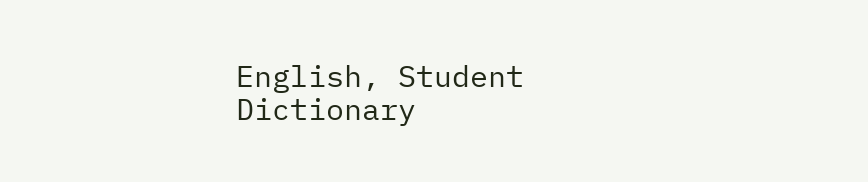English, Student Dictionary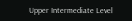Upper Intermediate Level